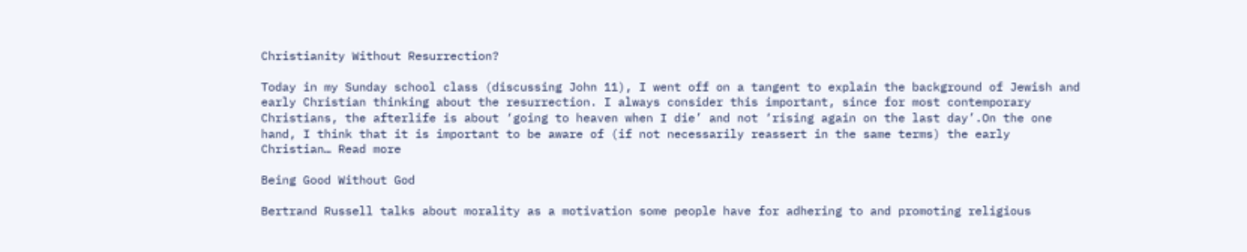Christianity Without Resurrection?

Today in my Sunday school class (discussing John 11), I went off on a tangent to explain the background of Jewish and early Christian thinking about the resurrection. I always consider this important, since for most contemporary Christians, the afterlife is about ‘going to heaven when I die’ and not ‘rising again on the last day’.On the one hand, I think that it is important to be aware of (if not necessarily reassert in the same terms) the early Christian… Read more

Being Good Without God

Bertrand Russell talks about morality as a motivation some people have for adhering to and promoting religious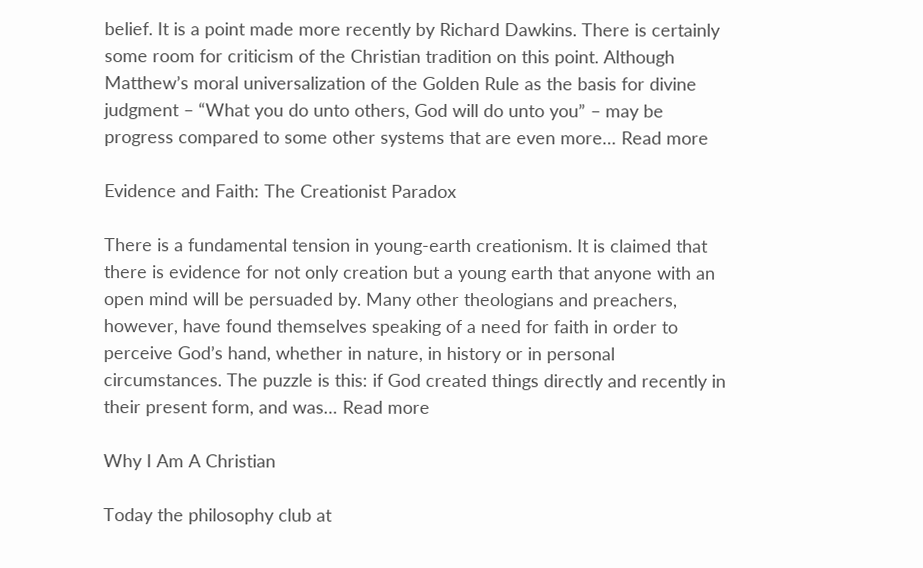belief. It is a point made more recently by Richard Dawkins. There is certainly some room for criticism of the Christian tradition on this point. Although Matthew’s moral universalization of the Golden Rule as the basis for divine judgment – “What you do unto others, God will do unto you” – may be progress compared to some other systems that are even more… Read more

Evidence and Faith: The Creationist Paradox

There is a fundamental tension in young-earth creationism. It is claimed that there is evidence for not only creation but a young earth that anyone with an open mind will be persuaded by. Many other theologians and preachers, however, have found themselves speaking of a need for faith in order to perceive God’s hand, whether in nature, in history or in personal circumstances. The puzzle is this: if God created things directly and recently in their present form, and was… Read more

Why I Am A Christian

Today the philosophy club at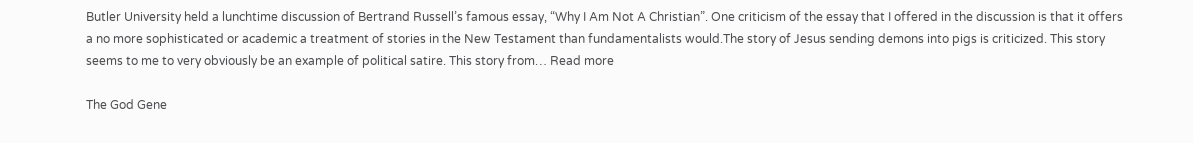Butler University held a lunchtime discussion of Bertrand Russell’s famous essay, “Why I Am Not A Christian”. One criticism of the essay that I offered in the discussion is that it offers a no more sophisticated or academic a treatment of stories in the New Testament than fundamentalists would.The story of Jesus sending demons into pigs is criticized. This story seems to me to very obviously be an example of political satire. This story from… Read more

The God Gene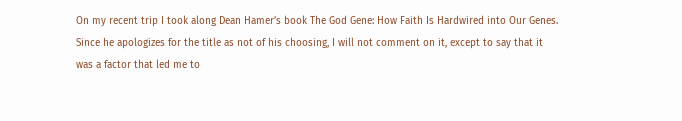On my recent trip I took along Dean Hamer’s book The God Gene: How Faith Is Hardwired into Our Genes. Since he apologizes for the title as not of his choosing, I will not comment on it, except to say that it was a factor that led me to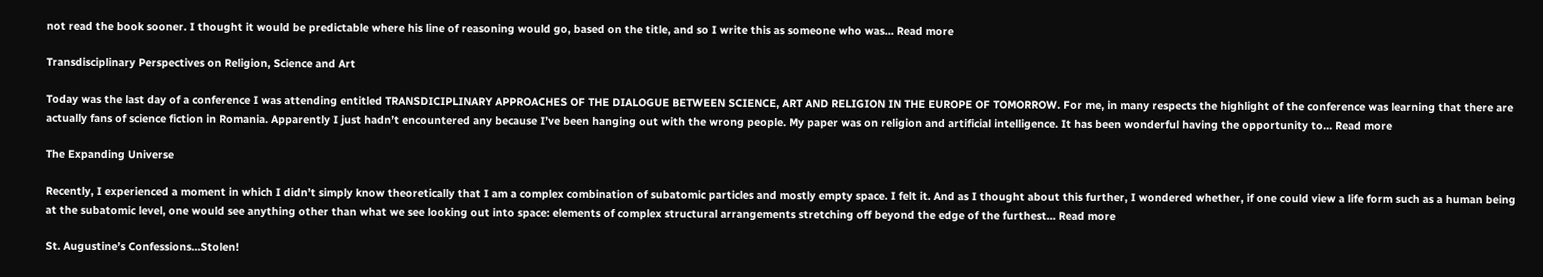not read the book sooner. I thought it would be predictable where his line of reasoning would go, based on the title, and so I write this as someone who was… Read more

Transdisciplinary Perspectives on Religion, Science and Art

Today was the last day of a conference I was attending entitled TRANSDICIPLINARY APPROACHES OF THE DIALOGUE BETWEEN SCIENCE, ART AND RELIGION IN THE EUROPE OF TOMORROW. For me, in many respects the highlight of the conference was learning that there are actually fans of science fiction in Romania. Apparently I just hadn’t encountered any because I’ve been hanging out with the wrong people. My paper was on religion and artificial intelligence. It has been wonderful having the opportunity to… Read more

The Expanding Universe

Recently, I experienced a moment in which I didn’t simply know theoretically that I am a complex combination of subatomic particles and mostly empty space. I felt it. And as I thought about this further, I wondered whether, if one could view a life form such as a human being at the subatomic level, one would see anything other than what we see looking out into space: elements of complex structural arrangements stretching off beyond the edge of the furthest… Read more

St. Augustine’s Confessions…Stolen!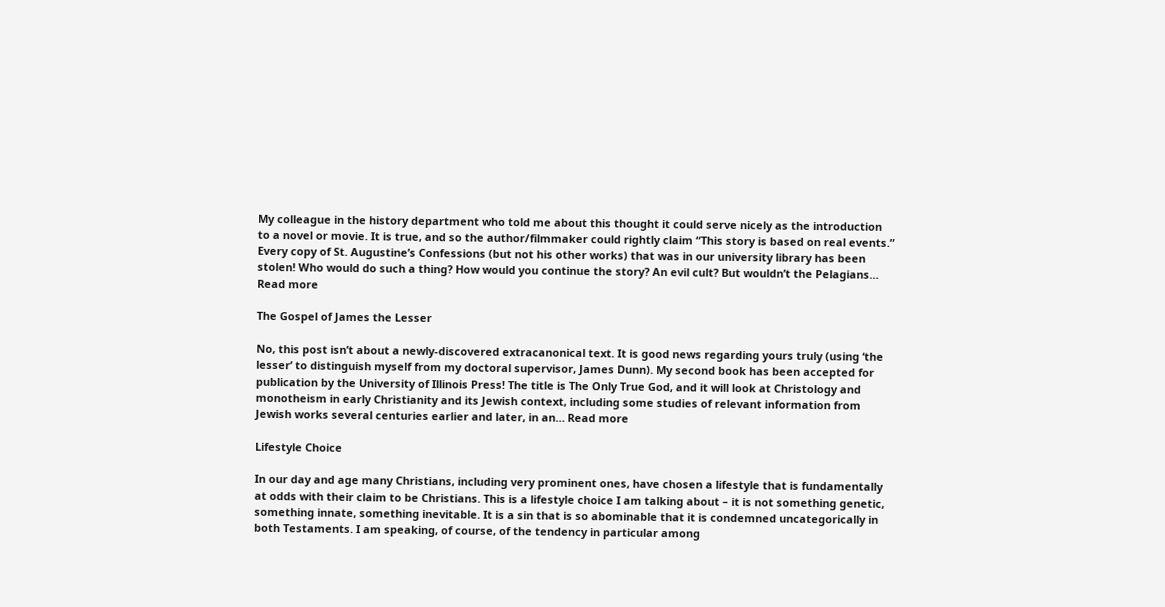My colleague in the history department who told me about this thought it could serve nicely as the introduction to a novel or movie. It is true, and so the author/filmmaker could rightly claim “This story is based on real events.” Every copy of St. Augustine’s Confessions (but not his other works) that was in our university library has been stolen! Who would do such a thing? How would you continue the story? An evil cult? But wouldn’t the Pelagians… Read more

The Gospel of James the Lesser

No, this post isn’t about a newly-discovered extracanonical text. It is good news regarding yours truly (using ‘the lesser’ to distinguish myself from my doctoral supervisor, James Dunn). My second book has been accepted for publication by the University of Illinois Press! The title is The Only True God, and it will look at Christology and monotheism in early Christianity and its Jewish context, including some studies of relevant information from Jewish works several centuries earlier and later, in an… Read more

Lifestyle Choice

In our day and age many Christians, including very prominent ones, have chosen a lifestyle that is fundamentally at odds with their claim to be Christians. This is a lifestyle choice I am talking about – it is not something genetic, something innate, something inevitable. It is a sin that is so abominable that it is condemned uncategorically in both Testaments. I am speaking, of course, of the tendency in particular among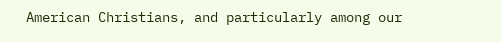American Christians, and particularly among our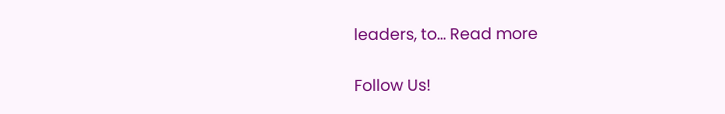leaders, to… Read more

Follow Us!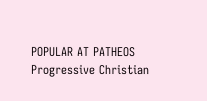POPULAR AT PATHEOS Progressive Christian